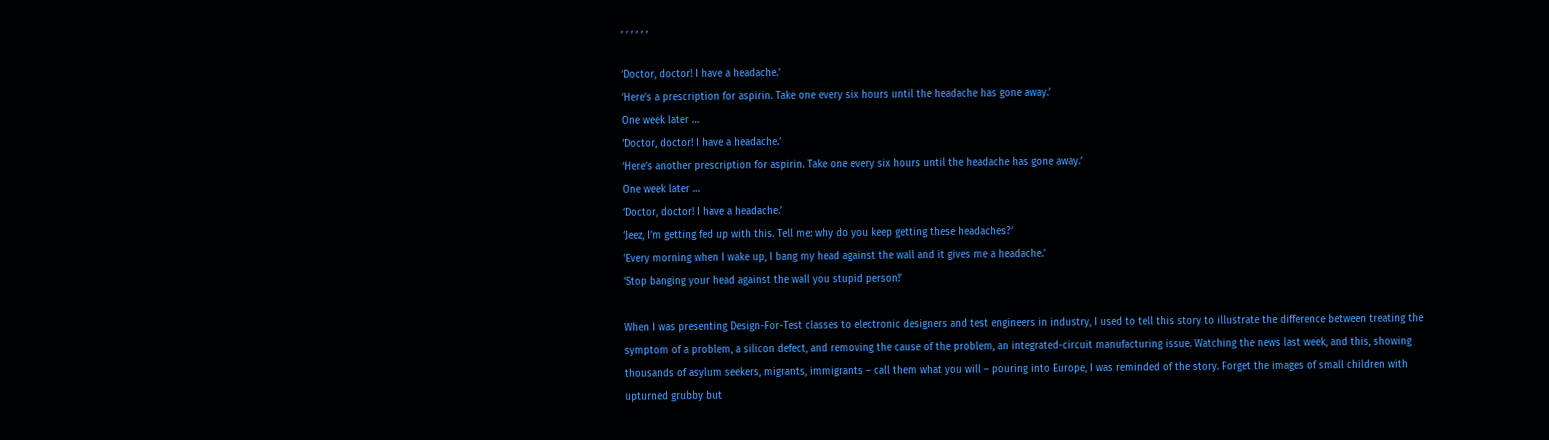, , , , , ,

‘Doctor, doctor! I have a headache.’
‘Here’s a prescription for aspirin. Take one every six hours until the headache has gone away.’
One week later …
‘Doctor, doctor! I have a headache.’
‘Here’s another prescription for aspirin. Take one every six hours until the headache has gone away.’
One week later …
‘Doctor, doctor! I have a headache.’
‘Jeez, I’m getting fed up with this. Tell me: why do you keep getting these headaches?’
‘Every morning when I wake up, I bang my head against the wall and it gives me a headache.’
‘Stop banging your head against the wall you stupid person!’

When I was presenting Design-For-Test classes to electronic designers and test engineers in industry, I used to tell this story to illustrate the difference between treating the symptom of a problem, a silicon defect, and removing the cause of the problem, an integrated-circuit manufacturing issue. Watching the news last week, and this, showing thousands of asylum seekers, migrants, immigrants – call them what you will – pouring into Europe, I was reminded of the story. Forget the images of small children with upturned grubby but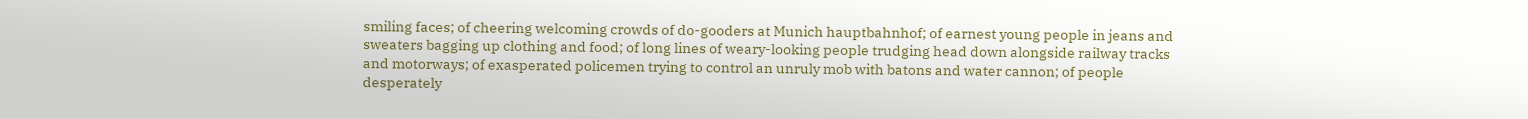smiling faces; of cheering welcoming crowds of do-gooders at Munich hauptbahnhof; of earnest young people in jeans and sweaters bagging up clothing and food; of long lines of weary-looking people trudging head down alongside railway tracks and motorways; of exasperated policemen trying to control an unruly mob with batons and water cannon; of people desperately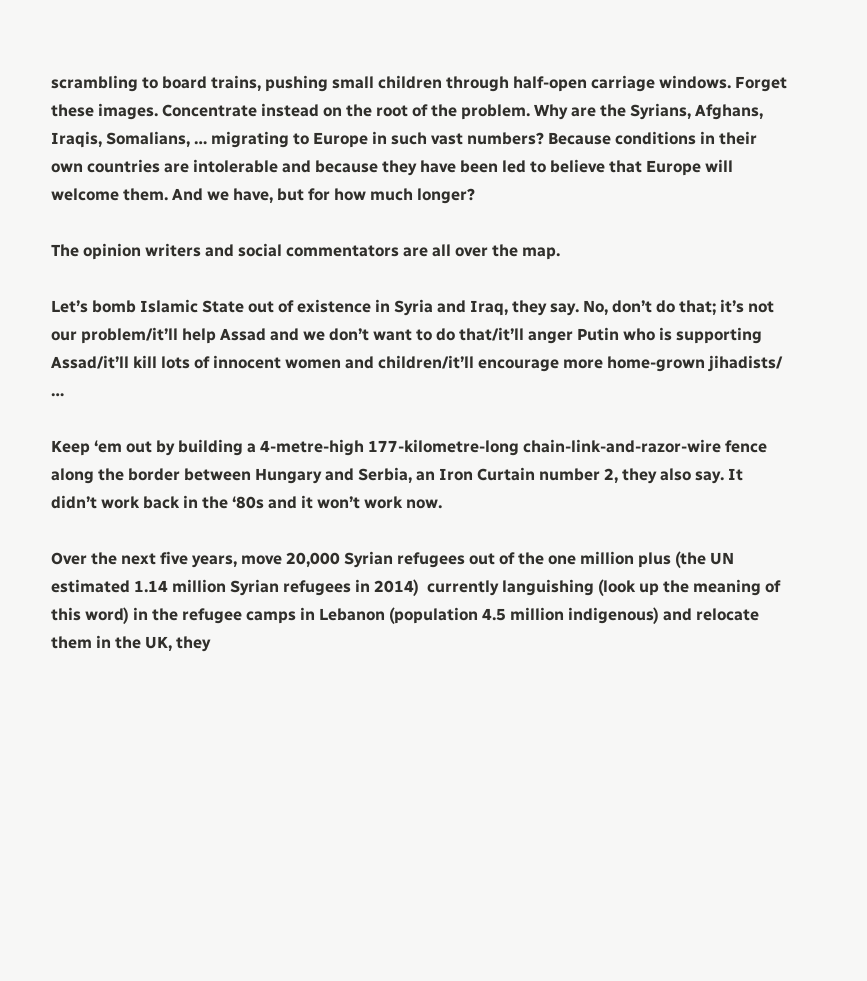scrambling to board trains, pushing small children through half-open carriage windows. Forget these images. Concentrate instead on the root of the problem. Why are the Syrians, Afghans, Iraqis, Somalians, … migrating to Europe in such vast numbers? Because conditions in their own countries are intolerable and because they have been led to believe that Europe will welcome them. And we have, but for how much longer?

The opinion writers and social commentators are all over the map.

Let’s bomb Islamic State out of existence in Syria and Iraq, they say. No, don’t do that; it’s not our problem/it’ll help Assad and we don’t want to do that/it’ll anger Putin who is supporting Assad/it’ll kill lots of innocent women and children/it’ll encourage more home-grown jihadists/ …

Keep ‘em out by building a 4-metre-high 177-kilometre-long chain-link-and-razor-wire fence along the border between Hungary and Serbia, an Iron Curtain number 2, they also say. It didn’t work back in the ‘80s and it won’t work now.

Over the next five years, move 20,000 Syrian refugees out of the one million plus (the UN estimated 1.14 million Syrian refugees in 2014)  currently languishing (look up the meaning of this word) in the refugee camps in Lebanon (population 4.5 million indigenous) and relocate them in the UK, they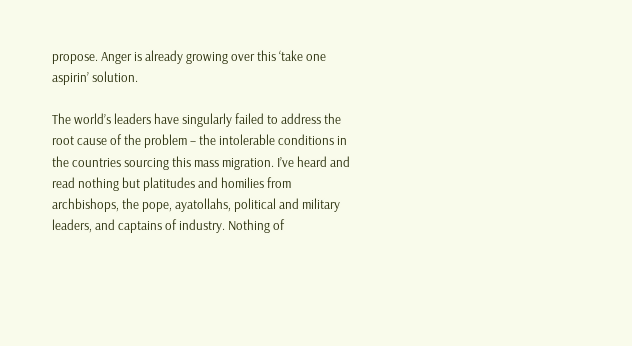propose. Anger is already growing over this ‘take one aspirin’ solution.

The world’s leaders have singularly failed to address the root cause of the problem – the intolerable conditions in the countries sourcing this mass migration. I’ve heard and read nothing but platitudes and homilies from archbishops, the pope, ayatollahs, political and military leaders, and captains of industry. Nothing of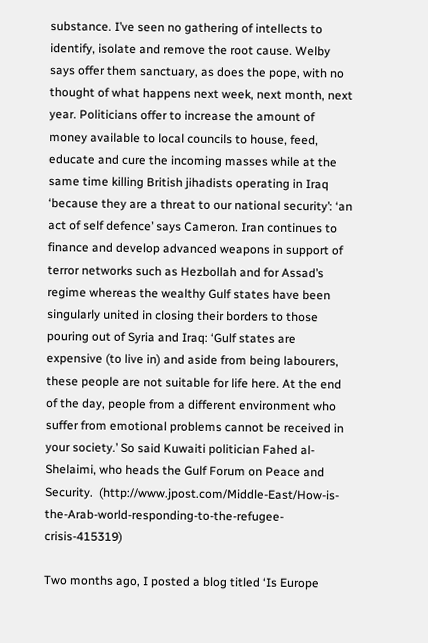substance. I’ve seen no gathering of intellects to identify, isolate and remove the root cause. Welby says offer them sanctuary, as does the pope, with no thought of what happens next week, next month, next year. Politicians offer to increase the amount of money available to local councils to house, feed, educate and cure the incoming masses while at the same time killing British jihadists operating in Iraq ‘because they are a threat to our national security’: ‘an act of self defence’ says Cameron. Iran continues to finance and develop advanced weapons in support of terror networks such as Hezbollah and for Assad’s regime whereas the wealthy Gulf states have been singularly united in closing their borders to those pouring out of Syria and Iraq: ‘Gulf states are expensive (to live in) and aside from being labourers, these people are not suitable for life here. At the end of the day, people from a different environment who suffer from emotional problems cannot be received in your society.’ So said Kuwaiti politician Fahed al-Shelaimi, who heads the Gulf Forum on Peace and Security.  (http://www.jpost.com/Middle-East/How-is-the-Arab-world-responding-to-the-refugee-crisis-415319)

Two months ago, I posted a blog titled ‘Is Europe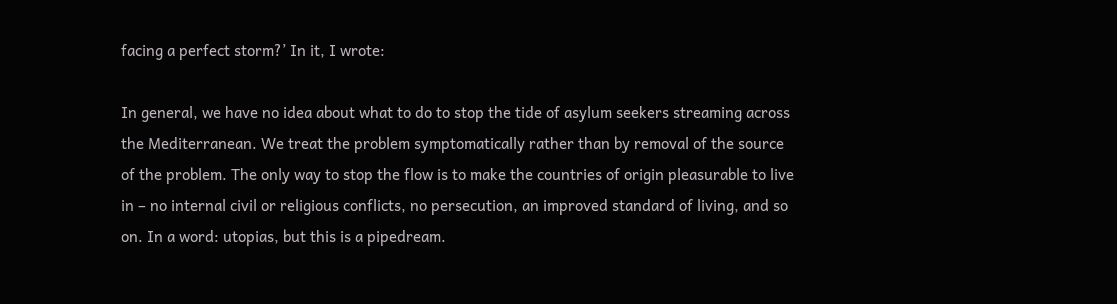facing a perfect storm?’ In it, I wrote:

In general, we have no idea about what to do to stop the tide of asylum seekers streaming across the Mediterranean. We treat the problem symptomatically rather than by removal of the source of the problem. The only way to stop the flow is to make the countries of origin pleasurable to live in – no internal civil or religious conflicts, no persecution, an improved standard of living, and so on. In a word: utopias, but this is a pipedream.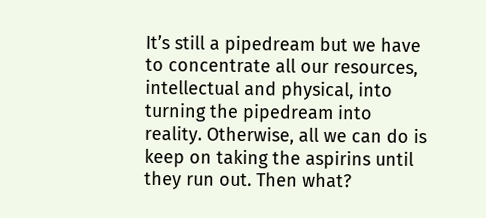It’s still a pipedream but we have to concentrate all our resources, intellectual and physical, into turning the pipedream into reality. Otherwise, all we can do is keep on taking the aspirins until they run out. Then what?